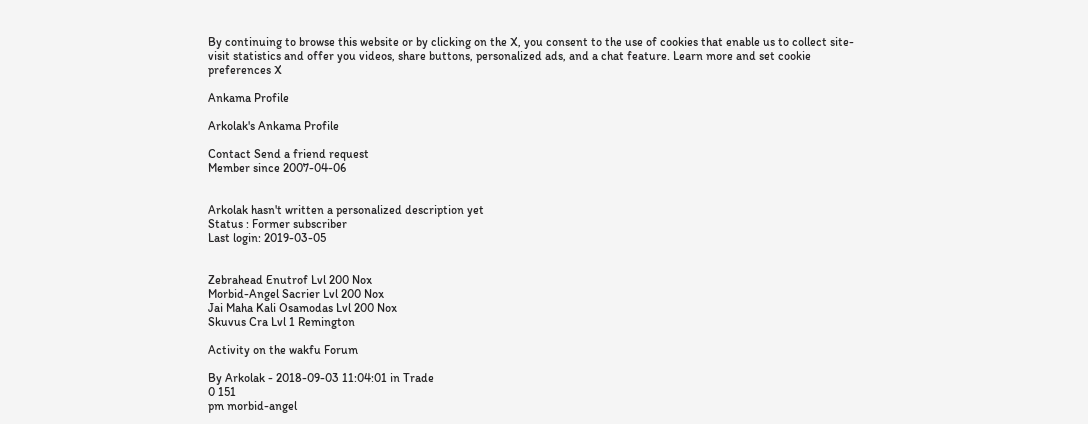By continuing to browse this website or by clicking on the X, you consent to the use of cookies that enable us to collect site-visit statistics and offer you videos, share buttons, personalized ads, and a chat feature. Learn more and set cookie preferences X

Ankama Profile

Arkolak's Ankama Profile

Contact Send a friend request
Member since 2007-04-06


Arkolak hasn't written a personalized description yet
Status : Former subscriber
Last login: 2019-03-05


Zebrahead Enutrof Lvl 200 Nox
Morbid-Angel Sacrier Lvl 200 Nox
Jai Maha Kali Osamodas Lvl 200 Nox
Skuvus Cra Lvl 1 Remington

Activity on the wakfu Forum

By Arkolak - 2018-09-03 11:04:01 in Trade
0 151
pm morbid-angel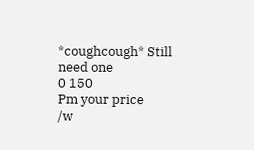*coughcough* Still need one
0 150
Pm your price
/w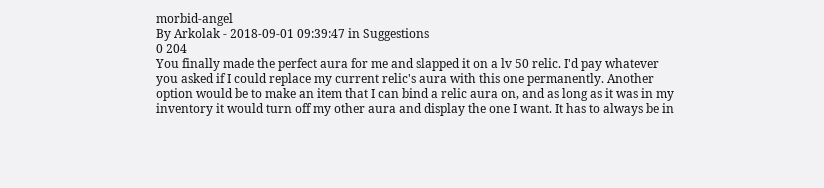morbid-angel
By Arkolak - 2018-09-01 09:39:47 in Suggestions
0 204
You finally made the perfect aura for me and slapped it on a lv 50 relic. I'd pay whatever you asked if I could replace my current relic's aura with this one permanently. Another option would be to make an item that I can bind a relic aura on, and as long as it was in my inventory it would turn off my other aura and display the one I want. It has to always be in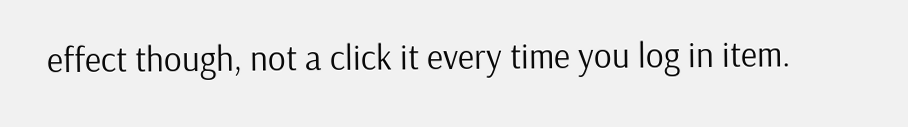effect though, not a click it every time you log in item.